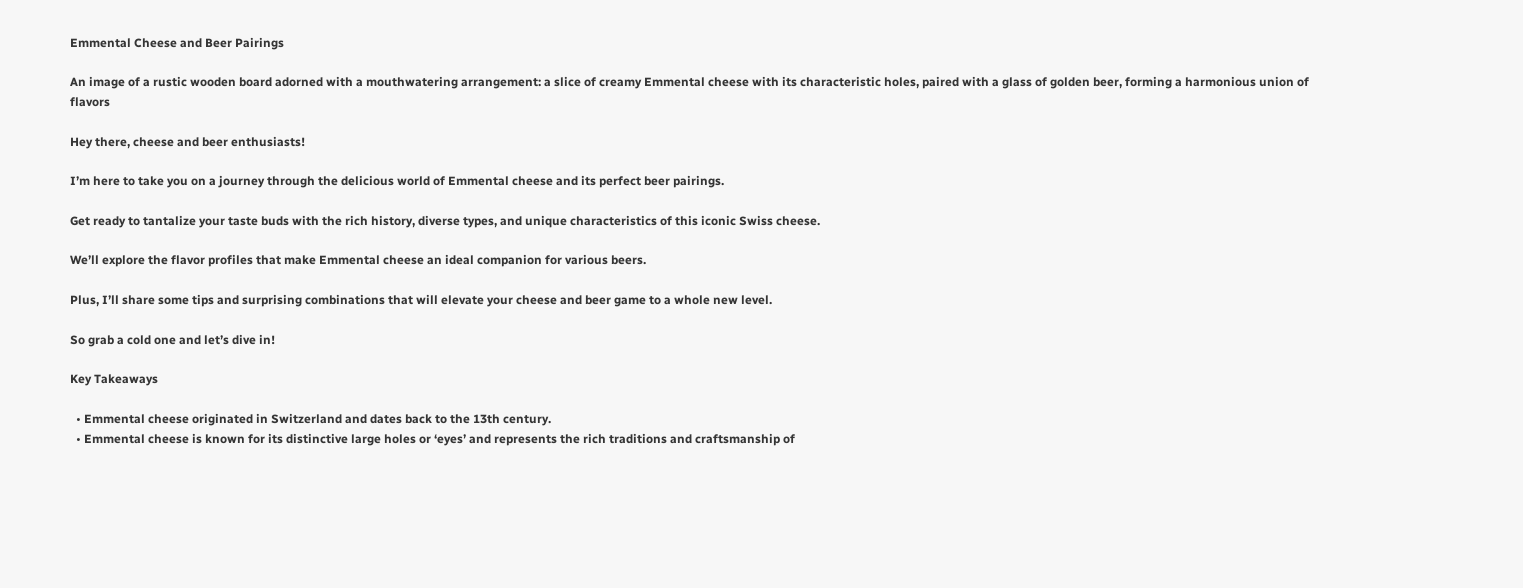Emmental Cheese and Beer Pairings

An image of a rustic wooden board adorned with a mouthwatering arrangement: a slice of creamy Emmental cheese with its characteristic holes, paired with a glass of golden beer, forming a harmonious union of flavors

Hey there, cheese and beer enthusiasts!

I’m here to take you on a journey through the delicious world of Emmental cheese and its perfect beer pairings.

Get ready to tantalize your taste buds with the rich history, diverse types, and unique characteristics of this iconic Swiss cheese.

We’ll explore the flavor profiles that make Emmental cheese an ideal companion for various beers.

Plus, I’ll share some tips and surprising combinations that will elevate your cheese and beer game to a whole new level.

So grab a cold one and let’s dive in!

Key Takeaways

  • Emmental cheese originated in Switzerland and dates back to the 13th century.
  • Emmental cheese is known for its distinctive large holes or ‘eyes’ and represents the rich traditions and craftsmanship of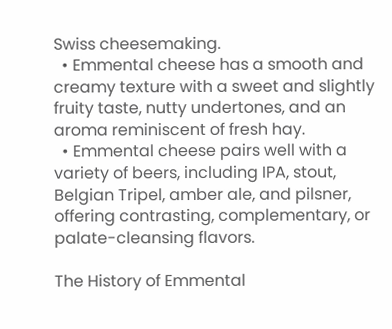Swiss cheesemaking.
  • Emmental cheese has a smooth and creamy texture with a sweet and slightly fruity taste, nutty undertones, and an aroma reminiscent of fresh hay.
  • Emmental cheese pairs well with a variety of beers, including IPA, stout, Belgian Tripel, amber ale, and pilsner, offering contrasting, complementary, or palate-cleansing flavors.

The History of Emmental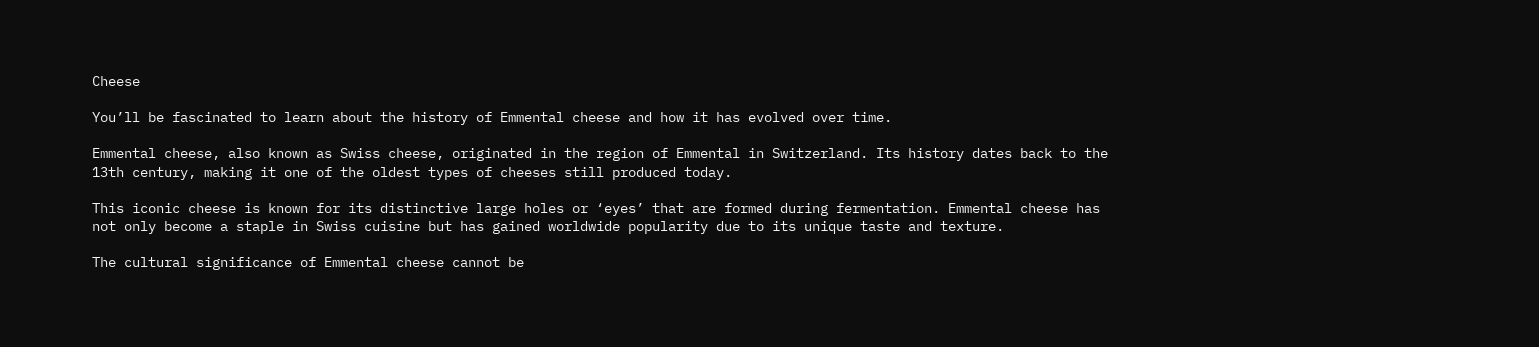Cheese

You’ll be fascinated to learn about the history of Emmental cheese and how it has evolved over time.

Emmental cheese, also known as Swiss cheese, originated in the region of Emmental in Switzerland. Its history dates back to the 13th century, making it one of the oldest types of cheeses still produced today.

This iconic cheese is known for its distinctive large holes or ‘eyes’ that are formed during fermentation. Emmental cheese has not only become a staple in Swiss cuisine but has gained worldwide popularity due to its unique taste and texture.

The cultural significance of Emmental cheese cannot be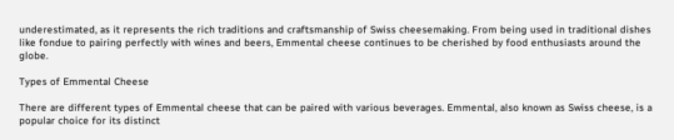underestimated, as it represents the rich traditions and craftsmanship of Swiss cheesemaking. From being used in traditional dishes like fondue to pairing perfectly with wines and beers, Emmental cheese continues to be cherished by food enthusiasts around the globe.

Types of Emmental Cheese

There are different types of Emmental cheese that can be paired with various beverages. Emmental, also known as Swiss cheese, is a popular choice for its distinct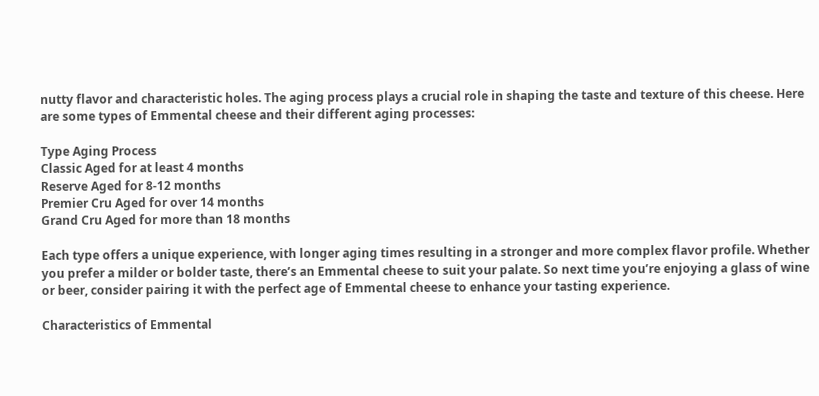nutty flavor and characteristic holes. The aging process plays a crucial role in shaping the taste and texture of this cheese. Here are some types of Emmental cheese and their different aging processes:

Type Aging Process
Classic Aged for at least 4 months
Reserve Aged for 8-12 months
Premier Cru Aged for over 14 months
Grand Cru Aged for more than 18 months

Each type offers a unique experience, with longer aging times resulting in a stronger and more complex flavor profile. Whether you prefer a milder or bolder taste, there’s an Emmental cheese to suit your palate. So next time you’re enjoying a glass of wine or beer, consider pairing it with the perfect age of Emmental cheese to enhance your tasting experience.

Characteristics of Emmental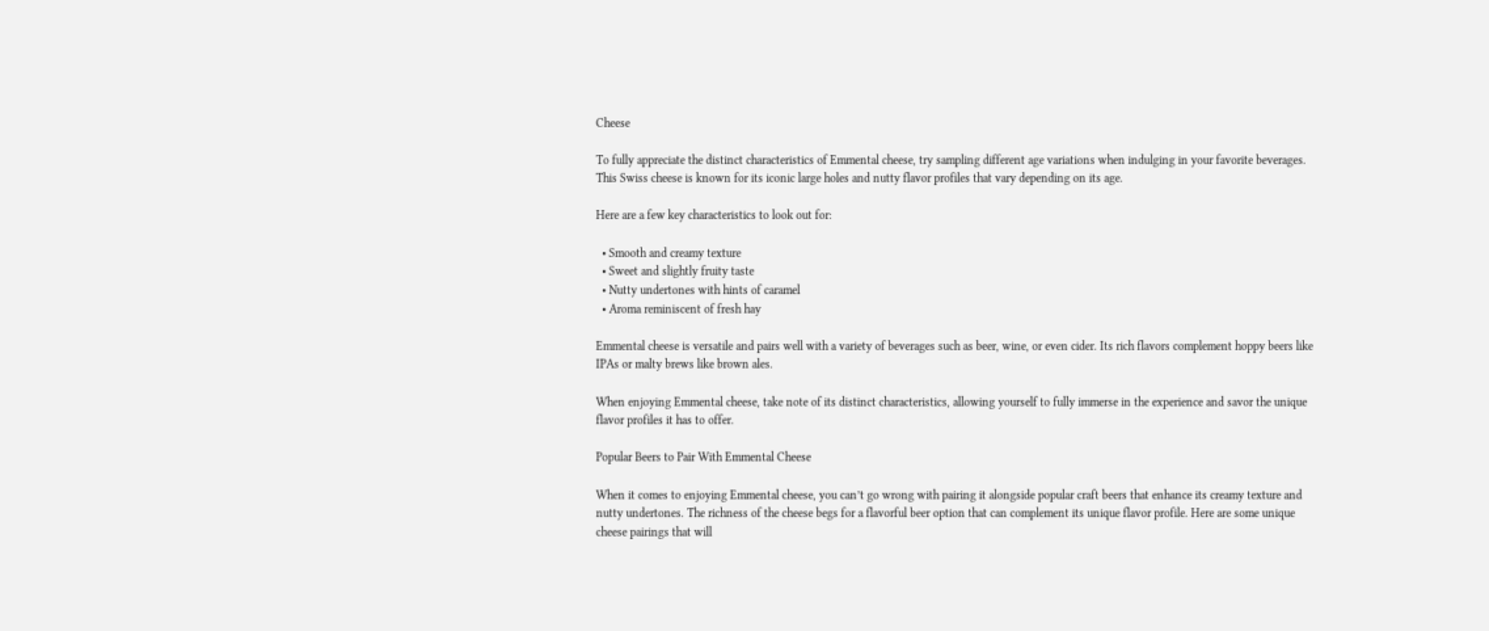Cheese

To fully appreciate the distinct characteristics of Emmental cheese, try sampling different age variations when indulging in your favorite beverages. This Swiss cheese is known for its iconic large holes and nutty flavor profiles that vary depending on its age.

Here are a few key characteristics to look out for:

  • Smooth and creamy texture
  • Sweet and slightly fruity taste
  • Nutty undertones with hints of caramel
  • Aroma reminiscent of fresh hay

Emmental cheese is versatile and pairs well with a variety of beverages such as beer, wine, or even cider. Its rich flavors complement hoppy beers like IPAs or malty brews like brown ales.

When enjoying Emmental cheese, take note of its distinct characteristics, allowing yourself to fully immerse in the experience and savor the unique flavor profiles it has to offer.

Popular Beers to Pair With Emmental Cheese

When it comes to enjoying Emmental cheese, you can’t go wrong with pairing it alongside popular craft beers that enhance its creamy texture and nutty undertones. The richness of the cheese begs for a flavorful beer option that can complement its unique flavor profile. Here are some unique cheese pairings that will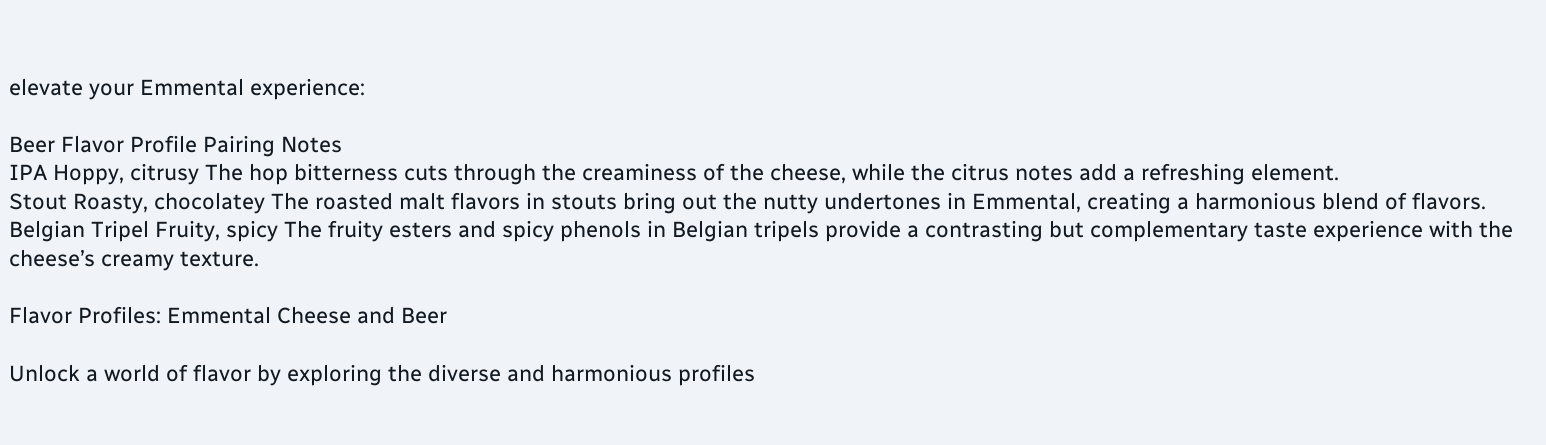elevate your Emmental experience:

Beer Flavor Profile Pairing Notes
IPA Hoppy, citrusy The hop bitterness cuts through the creaminess of the cheese, while the citrus notes add a refreshing element.
Stout Roasty, chocolatey The roasted malt flavors in stouts bring out the nutty undertones in Emmental, creating a harmonious blend of flavors.
Belgian Tripel Fruity, spicy The fruity esters and spicy phenols in Belgian tripels provide a contrasting but complementary taste experience with the cheese’s creamy texture.

Flavor Profiles: Emmental Cheese and Beer

Unlock a world of flavor by exploring the diverse and harmonious profiles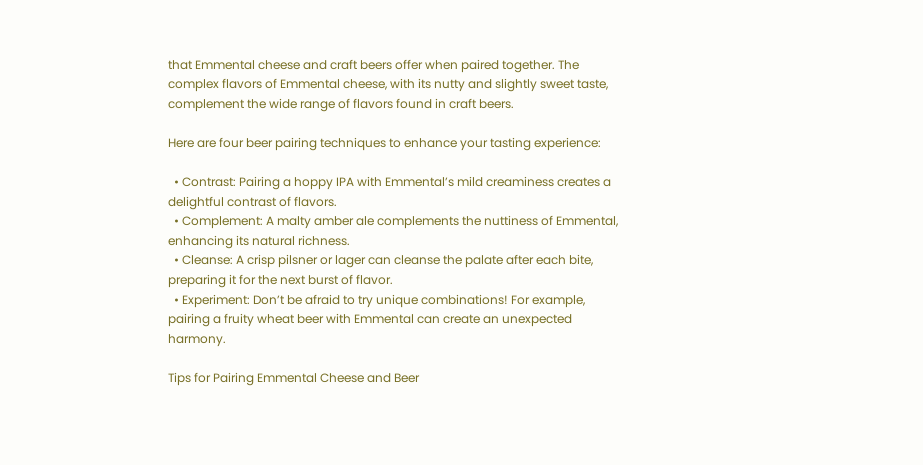that Emmental cheese and craft beers offer when paired together. The complex flavors of Emmental cheese, with its nutty and slightly sweet taste, complement the wide range of flavors found in craft beers.

Here are four beer pairing techniques to enhance your tasting experience:

  • Contrast: Pairing a hoppy IPA with Emmental’s mild creaminess creates a delightful contrast of flavors.
  • Complement: A malty amber ale complements the nuttiness of Emmental, enhancing its natural richness.
  • Cleanse: A crisp pilsner or lager can cleanse the palate after each bite, preparing it for the next burst of flavor.
  • Experiment: Don’t be afraid to try unique combinations! For example, pairing a fruity wheat beer with Emmental can create an unexpected harmony.

Tips for Pairing Emmental Cheese and Beer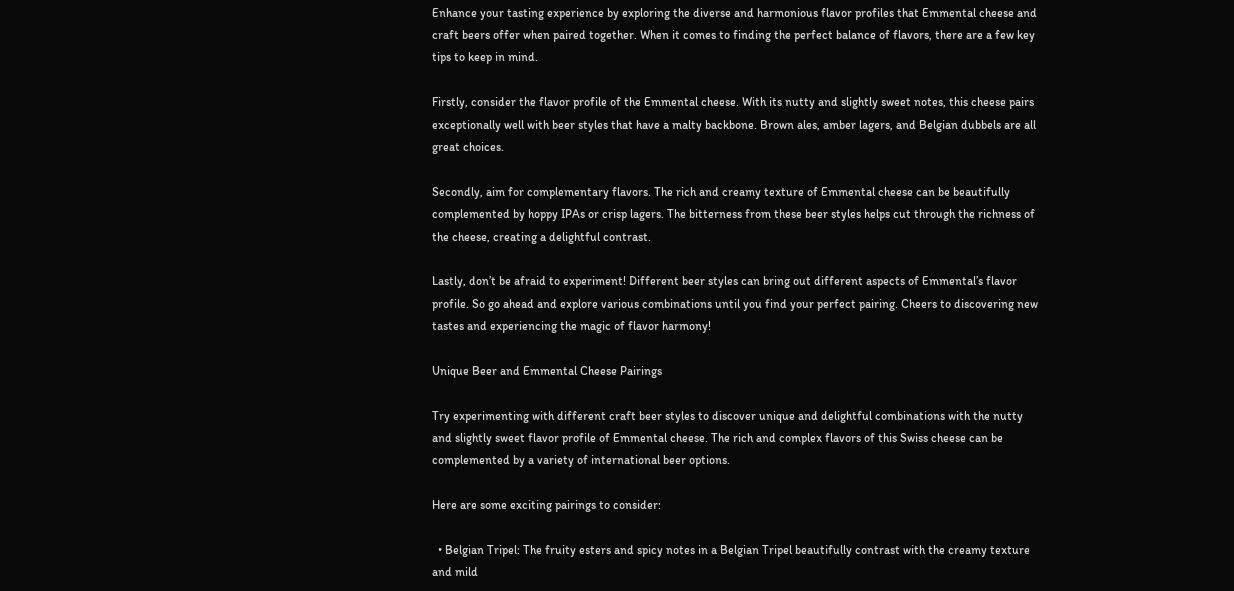Enhance your tasting experience by exploring the diverse and harmonious flavor profiles that Emmental cheese and craft beers offer when paired together. When it comes to finding the perfect balance of flavors, there are a few key tips to keep in mind.

Firstly, consider the flavor profile of the Emmental cheese. With its nutty and slightly sweet notes, this cheese pairs exceptionally well with beer styles that have a malty backbone. Brown ales, amber lagers, and Belgian dubbels are all great choices.

Secondly, aim for complementary flavors. The rich and creamy texture of Emmental cheese can be beautifully complemented by hoppy IPAs or crisp lagers. The bitterness from these beer styles helps cut through the richness of the cheese, creating a delightful contrast.

Lastly, don’t be afraid to experiment! Different beer styles can bring out different aspects of Emmental’s flavor profile. So go ahead and explore various combinations until you find your perfect pairing. Cheers to discovering new tastes and experiencing the magic of flavor harmony!

Unique Beer and Emmental Cheese Pairings

Try experimenting with different craft beer styles to discover unique and delightful combinations with the nutty and slightly sweet flavor profile of Emmental cheese. The rich and complex flavors of this Swiss cheese can be complemented by a variety of international beer options.

Here are some exciting pairings to consider:

  • Belgian Tripel: The fruity esters and spicy notes in a Belgian Tripel beautifully contrast with the creamy texture and mild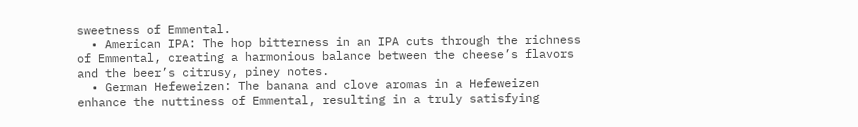sweetness of Emmental.
  • American IPA: The hop bitterness in an IPA cuts through the richness of Emmental, creating a harmonious balance between the cheese’s flavors and the beer’s citrusy, piney notes.
  • German Hefeweizen: The banana and clove aromas in a Hefeweizen enhance the nuttiness of Emmental, resulting in a truly satisfying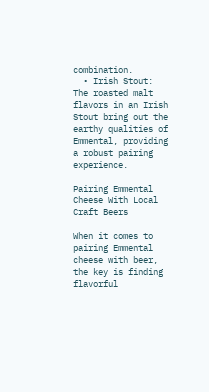combination.
  • Irish Stout: The roasted malt flavors in an Irish Stout bring out the earthy qualities of Emmental, providing a robust pairing experience.

Pairing Emmental Cheese With Local Craft Beers

When it comes to pairing Emmental cheese with beer, the key is finding flavorful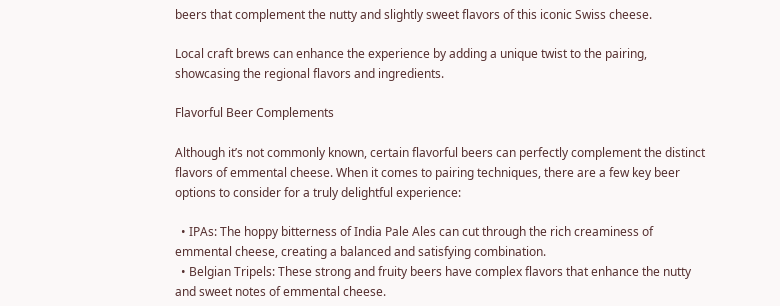beers that complement the nutty and slightly sweet flavors of this iconic Swiss cheese.

Local craft brews can enhance the experience by adding a unique twist to the pairing, showcasing the regional flavors and ingredients.

Flavorful Beer Complements

Although it’s not commonly known, certain flavorful beers can perfectly complement the distinct flavors of emmental cheese. When it comes to pairing techniques, there are a few key beer options to consider for a truly delightful experience:

  • IPAs: The hoppy bitterness of India Pale Ales can cut through the rich creaminess of emmental cheese, creating a balanced and satisfying combination.
  • Belgian Tripels: These strong and fruity beers have complex flavors that enhance the nutty and sweet notes of emmental cheese.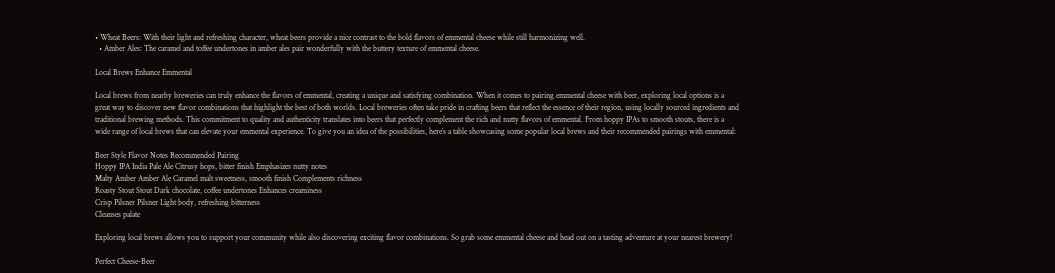• Wheat Beers: With their light and refreshing character, wheat beers provide a nice contrast to the bold flavors of emmental cheese while still harmonizing well.
  • Amber Ales: The caramel and toffee undertones in amber ales pair wonderfully with the buttery texture of emmental cheese.

Local Brews Enhance Emmental

Local brews from nearby breweries can truly enhance the flavors of emmental, creating a unique and satisfying combination. When it comes to pairing emmental cheese with beer, exploring local options is a great way to discover new flavor combinations that highlight the best of both worlds. Local breweries often take pride in crafting beers that reflect the essence of their region, using locally sourced ingredients and traditional brewing methods. This commitment to quality and authenticity translates into beers that perfectly complement the rich and nutty flavors of emmental. From hoppy IPAs to smooth stouts, there is a wide range of local brews that can elevate your emmental experience. To give you an idea of the possibilities, here’s a table showcasing some popular local brews and their recommended pairings with emmental:

Beer Style Flavor Notes Recommended Pairing
Hoppy IPA India Pale Ale Citrusy hops, bitter finish Emphasizes nutty notes
Malty Amber Amber Ale Caramel malt sweetness, smooth finish Complements richness
Roasty Stout Stout Dark chocolate, coffee undertones Enhances creaminess
Crisp Pilsner Pilsner Light body, refreshing bitterness
Cleanses palate

Exploring local brews allows you to support your community while also discovering exciting flavor combinations. So grab some emmental cheese and head out on a tasting adventure at your nearest brewery!

Perfect Cheese-Beer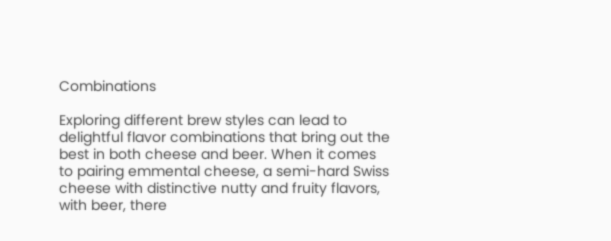Combinations

Exploring different brew styles can lead to delightful flavor combinations that bring out the best in both cheese and beer. When it comes to pairing emmental cheese, a semi-hard Swiss cheese with distinctive nutty and fruity flavors, with beer, there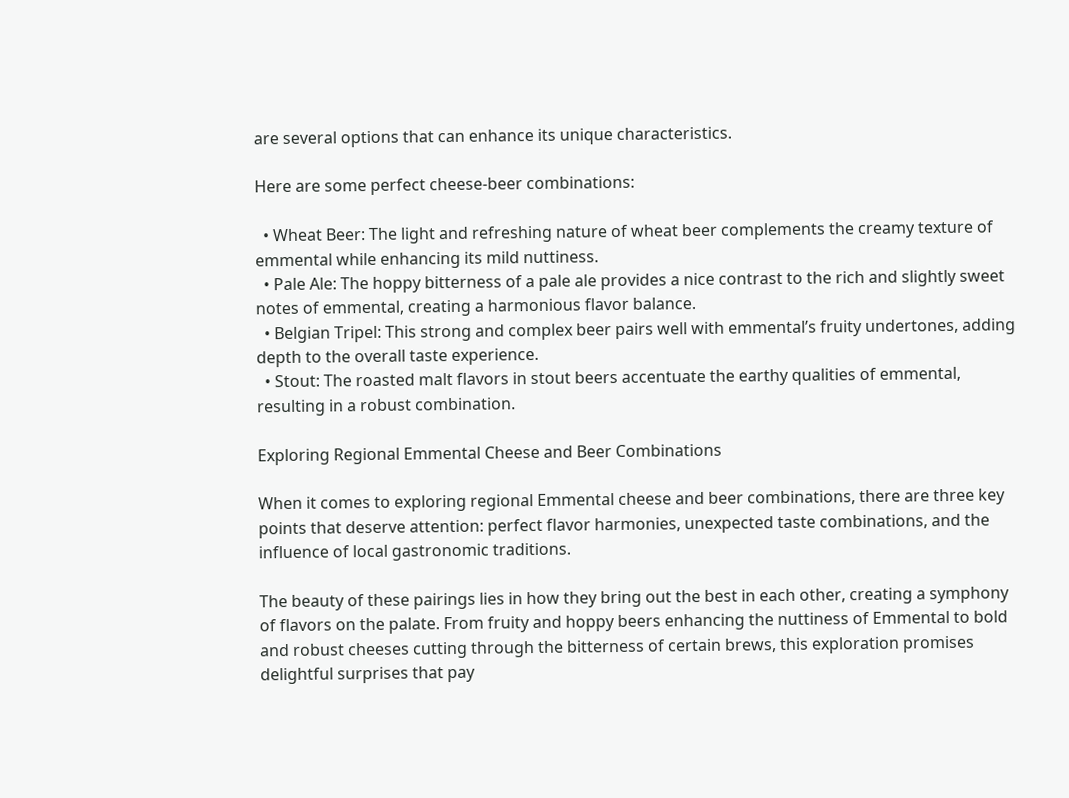are several options that can enhance its unique characteristics.

Here are some perfect cheese-beer combinations:

  • Wheat Beer: The light and refreshing nature of wheat beer complements the creamy texture of emmental while enhancing its mild nuttiness.
  • Pale Ale: The hoppy bitterness of a pale ale provides a nice contrast to the rich and slightly sweet notes of emmental, creating a harmonious flavor balance.
  • Belgian Tripel: This strong and complex beer pairs well with emmental’s fruity undertones, adding depth to the overall taste experience.
  • Stout: The roasted malt flavors in stout beers accentuate the earthy qualities of emmental, resulting in a robust combination.

Exploring Regional Emmental Cheese and Beer Combinations

When it comes to exploring regional Emmental cheese and beer combinations, there are three key points that deserve attention: perfect flavor harmonies, unexpected taste combinations, and the influence of local gastronomic traditions.

The beauty of these pairings lies in how they bring out the best in each other, creating a symphony of flavors on the palate. From fruity and hoppy beers enhancing the nuttiness of Emmental to bold and robust cheeses cutting through the bitterness of certain brews, this exploration promises delightful surprises that pay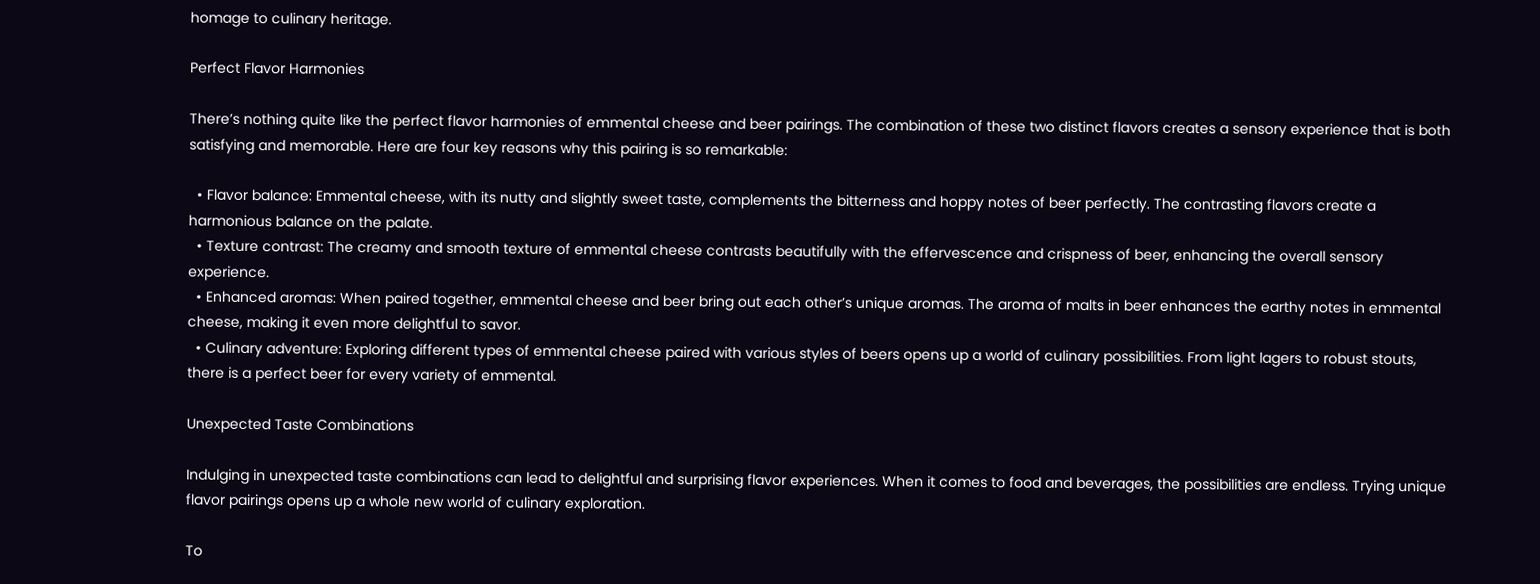homage to culinary heritage.

Perfect Flavor Harmonies

There’s nothing quite like the perfect flavor harmonies of emmental cheese and beer pairings. The combination of these two distinct flavors creates a sensory experience that is both satisfying and memorable. Here are four key reasons why this pairing is so remarkable:

  • Flavor balance: Emmental cheese, with its nutty and slightly sweet taste, complements the bitterness and hoppy notes of beer perfectly. The contrasting flavors create a harmonious balance on the palate.
  • Texture contrast: The creamy and smooth texture of emmental cheese contrasts beautifully with the effervescence and crispness of beer, enhancing the overall sensory experience.
  • Enhanced aromas: When paired together, emmental cheese and beer bring out each other’s unique aromas. The aroma of malts in beer enhances the earthy notes in emmental cheese, making it even more delightful to savor.
  • Culinary adventure: Exploring different types of emmental cheese paired with various styles of beers opens up a world of culinary possibilities. From light lagers to robust stouts, there is a perfect beer for every variety of emmental.

Unexpected Taste Combinations

Indulging in unexpected taste combinations can lead to delightful and surprising flavor experiences. When it comes to food and beverages, the possibilities are endless. Trying unique flavor pairings opens up a whole new world of culinary exploration.

To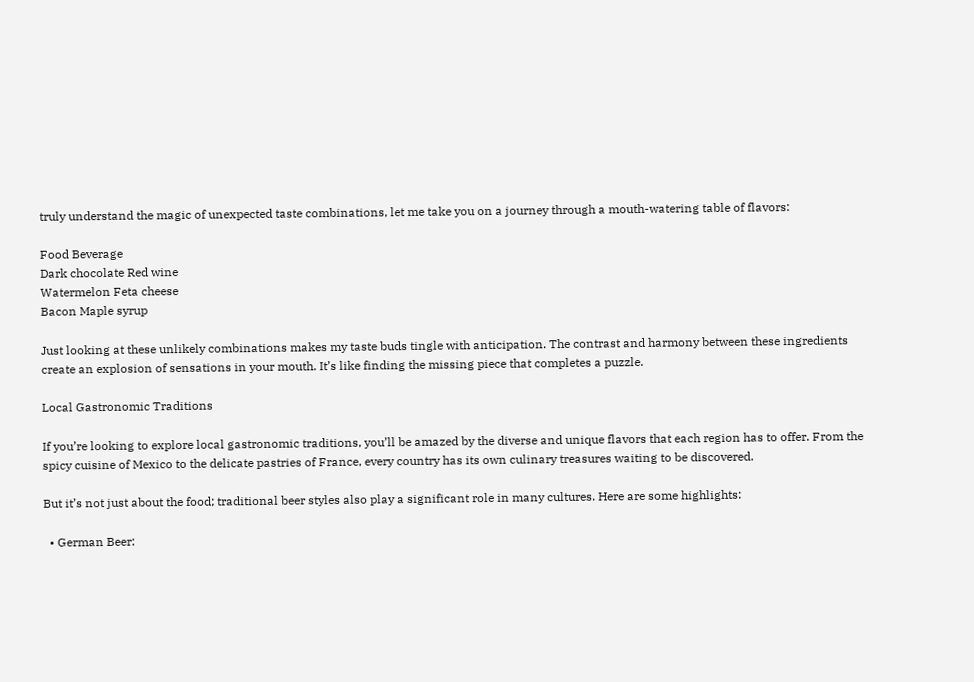truly understand the magic of unexpected taste combinations, let me take you on a journey through a mouth-watering table of flavors:

Food Beverage
Dark chocolate Red wine
Watermelon Feta cheese
Bacon Maple syrup

Just looking at these unlikely combinations makes my taste buds tingle with anticipation. The contrast and harmony between these ingredients create an explosion of sensations in your mouth. It’s like finding the missing piece that completes a puzzle.

Local Gastronomic Traditions

If you’re looking to explore local gastronomic traditions, you’ll be amazed by the diverse and unique flavors that each region has to offer. From the spicy cuisine of Mexico to the delicate pastries of France, every country has its own culinary treasures waiting to be discovered.

But it’s not just about the food; traditional beer styles also play a significant role in many cultures. Here are some highlights:

  • German Beer: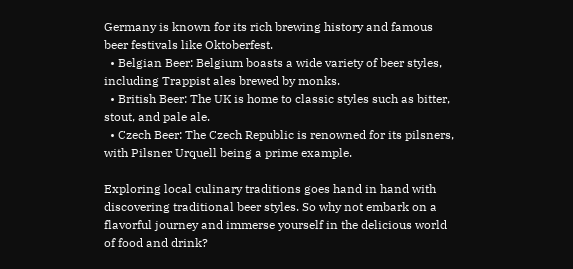Germany is known for its rich brewing history and famous beer festivals like Oktoberfest.
  • Belgian Beer: Belgium boasts a wide variety of beer styles, including Trappist ales brewed by monks.
  • British Beer: The UK is home to classic styles such as bitter, stout, and pale ale.
  • Czech Beer: The Czech Republic is renowned for its pilsners, with Pilsner Urquell being a prime example.

Exploring local culinary traditions goes hand in hand with discovering traditional beer styles. So why not embark on a flavorful journey and immerse yourself in the delicious world of food and drink?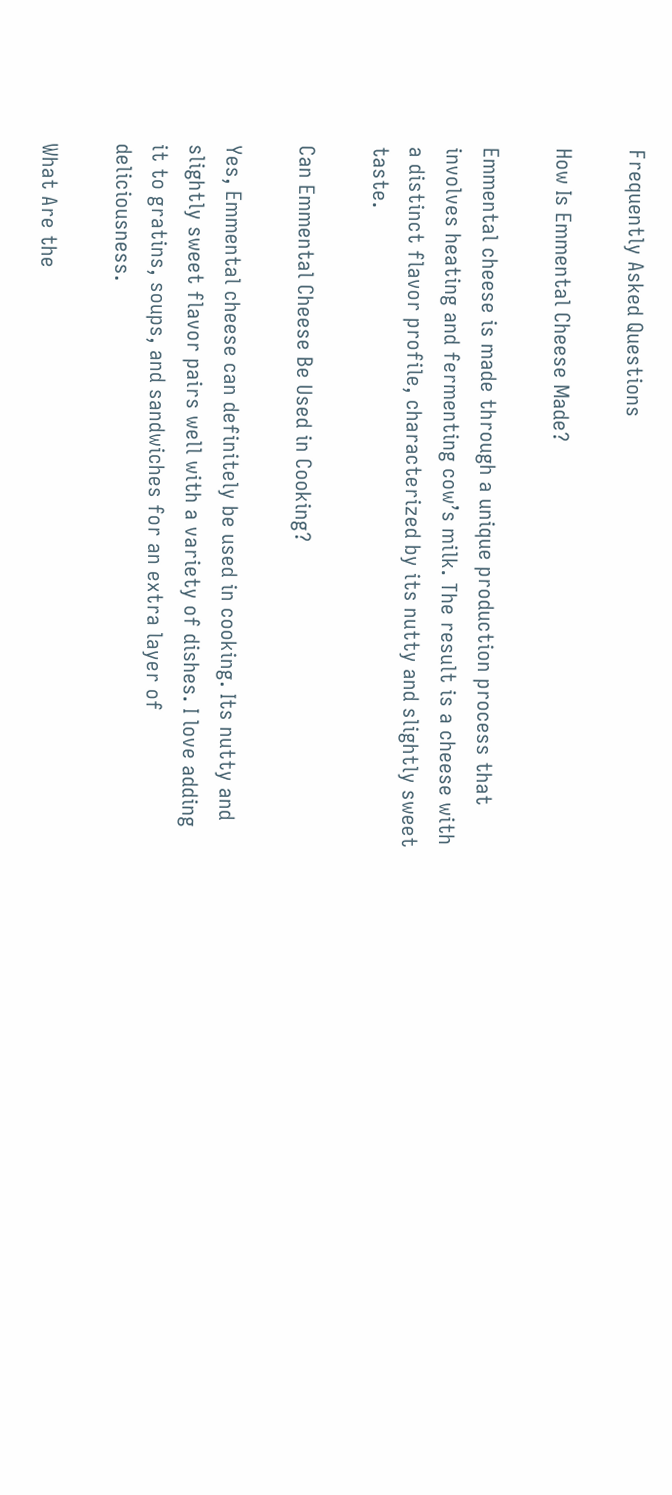Frequently Asked Questions

How Is Emmental Cheese Made?

Emmental cheese is made through a unique production process that involves heating and fermenting cow’s milk. The result is a cheese with a distinct flavor profile, characterized by its nutty and slightly sweet taste.

Can Emmental Cheese Be Used in Cooking?

Yes, Emmental cheese can definitely be used in cooking. Its nutty and slightly sweet flavor pairs well with a variety of dishes. I love adding it to gratins, soups, and sandwiches for an extra layer of deliciousness.

What Are the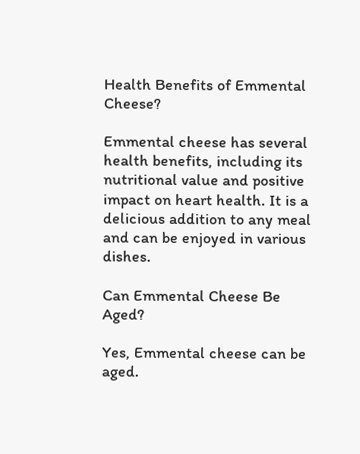Health Benefits of Emmental Cheese?

Emmental cheese has several health benefits, including its nutritional value and positive impact on heart health. It is a delicious addition to any meal and can be enjoyed in various dishes.

Can Emmental Cheese Be Aged?

Yes, Emmental cheese can be aged.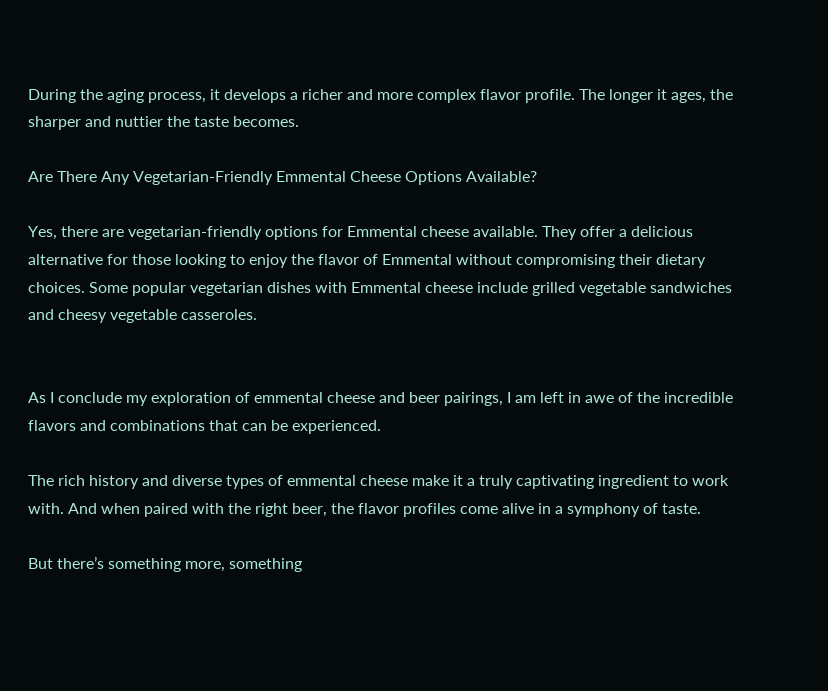During the aging process, it develops a richer and more complex flavor profile. The longer it ages, the sharper and nuttier the taste becomes.

Are There Any Vegetarian-Friendly Emmental Cheese Options Available?

Yes, there are vegetarian-friendly options for Emmental cheese available. They offer a delicious alternative for those looking to enjoy the flavor of Emmental without compromising their dietary choices. Some popular vegetarian dishes with Emmental cheese include grilled vegetable sandwiches and cheesy vegetable casseroles.


As I conclude my exploration of emmental cheese and beer pairings, I am left in awe of the incredible flavors and combinations that can be experienced.

The rich history and diverse types of emmental cheese make it a truly captivating ingredient to work with. And when paired with the right beer, the flavor profiles come alive in a symphony of taste.

But there’s something more, something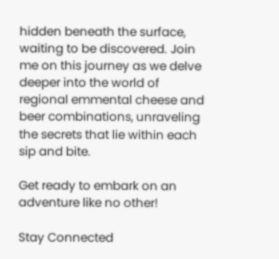hidden beneath the surface, waiting to be discovered. Join me on this journey as we delve deeper into the world of regional emmental cheese and beer combinations, unraveling the secrets that lie within each sip and bite.

Get ready to embark on an adventure like no other!

Stay Connected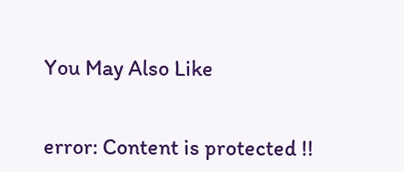You May Also Like


error: Content is protected !!